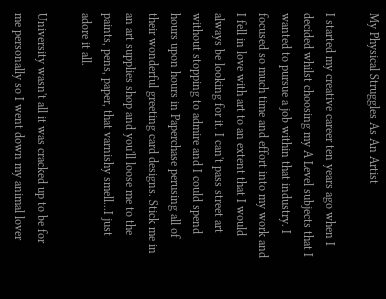My Physical Struggles As An Artist

I started my creative career ten years ago when I decided whilst choosing my A Level subjects that I wanted to pursue a job within that industry. I focused so much time and effort into my work and I fell in love with art to an extent that I would always be looking for it. I can't pass street art without stopping to admire and I could spend hours upon hours in Paperchase perusing all of their wonderful greeting card designs. Stick me in an art supplies shop and you'll loose me to the paints, pens, paper, that varnishy smell...I just adore it all.

University wasn't all it was cracked up to be for me personally so I went down my animal lover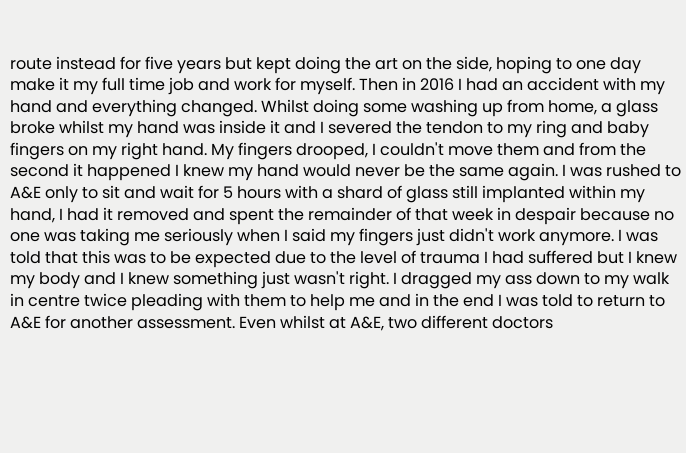route instead for five years but kept doing the art on the side, hoping to one day make it my full time job and work for myself. Then in 2016 I had an accident with my hand and everything changed. Whilst doing some washing up from home, a glass broke whilst my hand was inside it and I severed the tendon to my ring and baby fingers on my right hand. My fingers drooped, I couldn't move them and from the second it happened I knew my hand would never be the same again. I was rushed to A&E only to sit and wait for 5 hours with a shard of glass still implanted within my hand, I had it removed and spent the remainder of that week in despair because no one was taking me seriously when I said my fingers just didn't work anymore. I was told that this was to be expected due to the level of trauma I had suffered but I knew my body and I knew something just wasn't right. I dragged my ass down to my walk in centre twice pleading with them to help me and in the end I was told to return to A&E for another assessment. Even whilst at A&E, two different doctors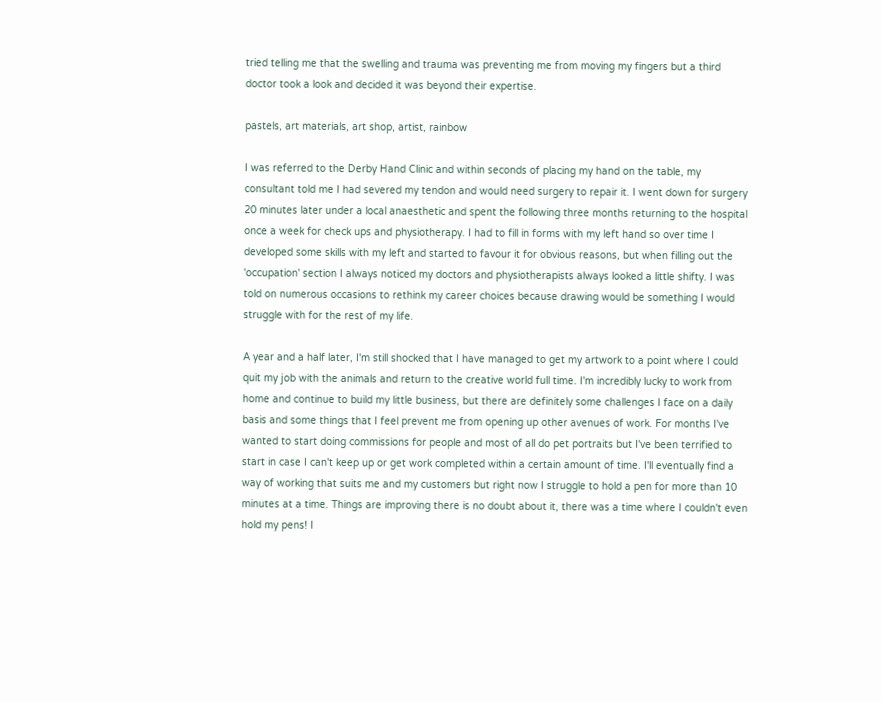tried telling me that the swelling and trauma was preventing me from moving my fingers but a third doctor took a look and decided it was beyond their expertise.

pastels, art materials, art shop, artist, rainbow

I was referred to the Derby Hand Clinic and within seconds of placing my hand on the table, my consultant told me I had severed my tendon and would need surgery to repair it. I went down for surgery 20 minutes later under a local anaesthetic and spent the following three months returning to the hospital once a week for check ups and physiotherapy. I had to fill in forms with my left hand so over time I developed some skills with my left and started to favour it for obvious reasons, but when filling out the 'occupation' section I always noticed my doctors and physiotherapists always looked a little shifty. I was told on numerous occasions to rethink my career choices because drawing would be something I would struggle with for the rest of my life.

A year and a half later, I'm still shocked that I have managed to get my artwork to a point where I could quit my job with the animals and return to the creative world full time. I'm incredibly lucky to work from home and continue to build my little business, but there are definitely some challenges I face on a daily basis and some things that I feel prevent me from opening up other avenues of work. For months I've wanted to start doing commissions for people and most of all do pet portraits but I've been terrified to start in case I can't keep up or get work completed within a certain amount of time. I'll eventually find a way of working that suits me and my customers but right now I struggle to hold a pen for more than 10 minutes at a time. Things are improving there is no doubt about it, there was a time where I couldn't even hold my pens! I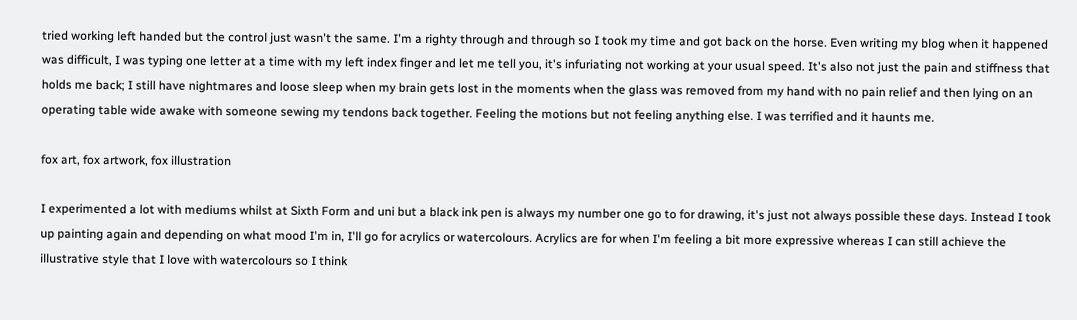tried working left handed but the control just wasn't the same. I'm a righty through and through so I took my time and got back on the horse. Even writing my blog when it happened was difficult, I was typing one letter at a time with my left index finger and let me tell you, it's infuriating not working at your usual speed. It's also not just the pain and stiffness that holds me back; I still have nightmares and loose sleep when my brain gets lost in the moments when the glass was removed from my hand with no pain relief and then lying on an operating table wide awake with someone sewing my tendons back together. Feeling the motions but not feeling anything else. I was terrified and it haunts me.

fox art, fox artwork, fox illustration

I experimented a lot with mediums whilst at Sixth Form and uni but a black ink pen is always my number one go to for drawing, it's just not always possible these days. Instead I took up painting again and depending on what mood I'm in, I'll go for acrylics or watercolours. Acrylics are for when I'm feeling a bit more expressive whereas I can still achieve the illustrative style that I love with watercolours so I think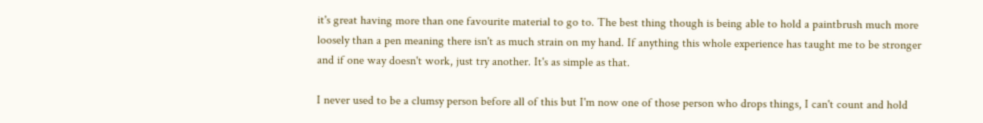it's great having more than one favourite material to go to. The best thing though is being able to hold a paintbrush much more loosely than a pen meaning there isn't as much strain on my hand. If anything this whole experience has taught me to be stronger and if one way doesn't work, just try another. It's as simple as that.

I never used to be a clumsy person before all of this but I'm now one of those person who drops things, I can't count and hold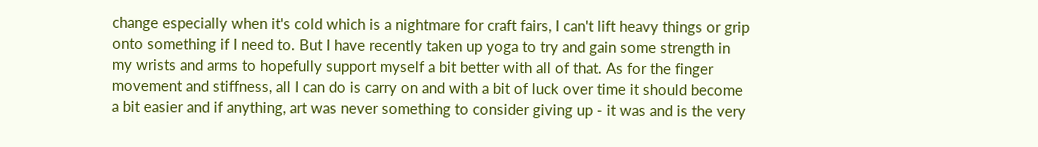change especially when it's cold which is a nightmare for craft fairs, I can't lift heavy things or grip onto something if I need to. But I have recently taken up yoga to try and gain some strength in my wrists and arms to hopefully support myself a bit better with all of that. As for the finger movement and stiffness, all I can do is carry on and with a bit of luck over time it should become a bit easier and if anything, art was never something to consider giving up - it was and is the very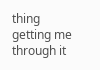thing getting me through it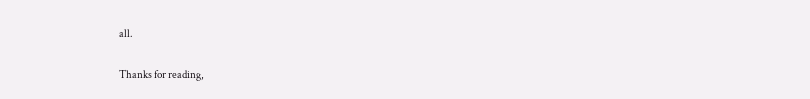all.

Thanks for reading,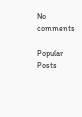No comments

Popular Posts